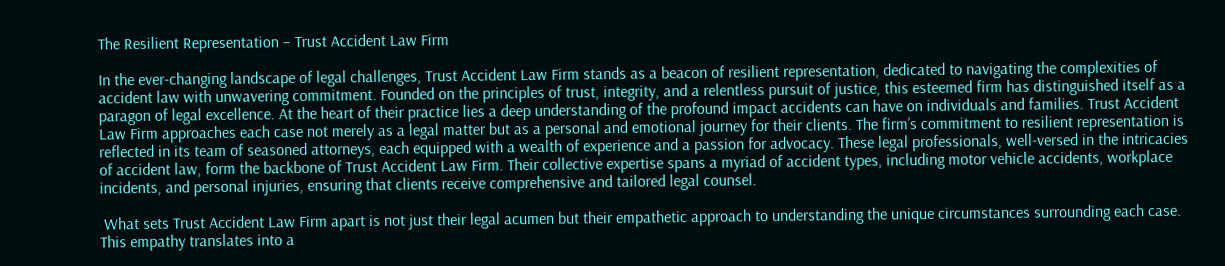The Resilient Representation – Trust Accident Law Firm

In the ever-changing landscape of legal challenges, Trust Accident Law Firm stands as a beacon of resilient representation, dedicated to navigating the complexities of accident law with unwavering commitment. Founded on the principles of trust, integrity, and a relentless pursuit of justice, this esteemed firm has distinguished itself as a paragon of legal excellence. At the heart of their practice lies a deep understanding of the profound impact accidents can have on individuals and families. Trust Accident Law Firm approaches each case not merely as a legal matter but as a personal and emotional journey for their clients. The firm’s commitment to resilient representation is reflected in its team of seasoned attorneys, each equipped with a wealth of experience and a passion for advocacy. These legal professionals, well-versed in the intricacies of accident law, form the backbone of Trust Accident Law Firm. Their collective expertise spans a myriad of accident types, including motor vehicle accidents, workplace incidents, and personal injuries, ensuring that clients receive comprehensive and tailored legal counsel.

 What sets Trust Accident Law Firm apart is not just their legal acumen but their empathetic approach to understanding the unique circumstances surrounding each case. This empathy translates into a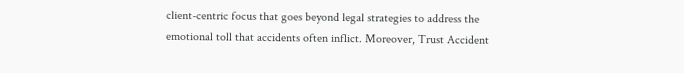client-centric focus that goes beyond legal strategies to address the emotional toll that accidents often inflict. Moreover, Trust Accident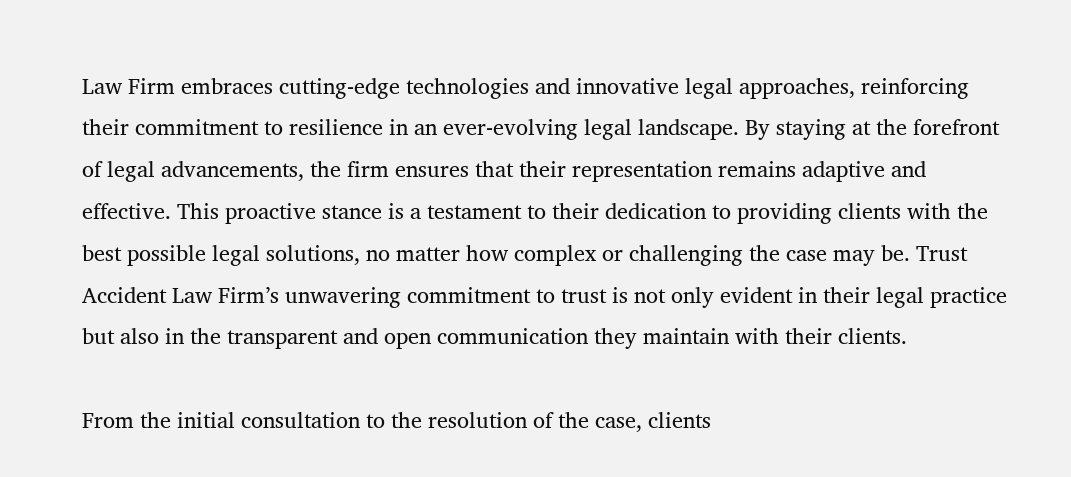Law Firm embraces cutting-edge technologies and innovative legal approaches, reinforcing their commitment to resilience in an ever-evolving legal landscape. By staying at the forefront of legal advancements, the firm ensures that their representation remains adaptive and effective. This proactive stance is a testament to their dedication to providing clients with the best possible legal solutions, no matter how complex or challenging the case may be. Trust Accident Law Firm’s unwavering commitment to trust is not only evident in their legal practice but also in the transparent and open communication they maintain with their clients.

From the initial consultation to the resolution of the case, clients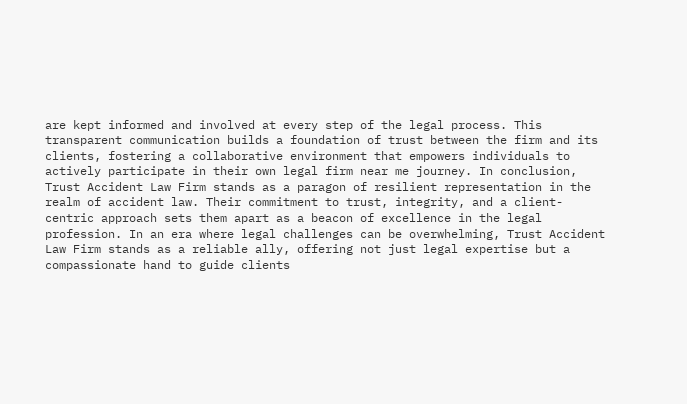are kept informed and involved at every step of the legal process. This transparent communication builds a foundation of trust between the firm and its clients, fostering a collaborative environment that empowers individuals to actively participate in their own legal firm near me journey. In conclusion, Trust Accident Law Firm stands as a paragon of resilient representation in the realm of accident law. Their commitment to trust, integrity, and a client-centric approach sets them apart as a beacon of excellence in the legal profession. In an era where legal challenges can be overwhelming, Trust Accident Law Firm stands as a reliable ally, offering not just legal expertise but a compassionate hand to guide clients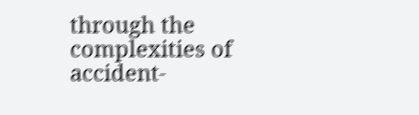through the complexities of accident-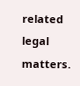related legal matters.